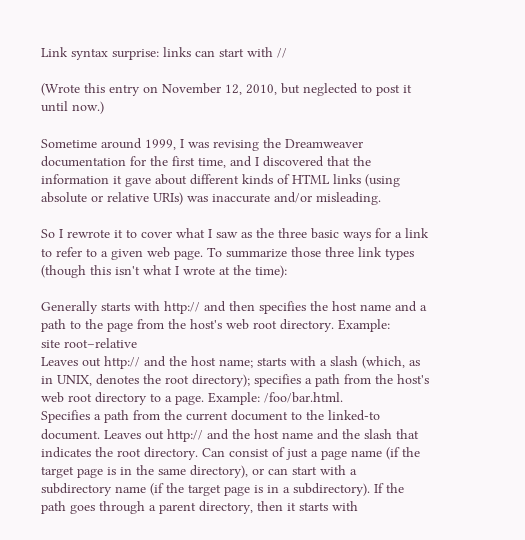Link syntax surprise: links can start with //

(Wrote this entry on November 12, 2010, but neglected to post it until now.)

Sometime around 1999, I was revising the Dreamweaver documentation for the first time, and I discovered that the information it gave about different kinds of HTML links (using absolute or relative URIs) was inaccurate and/or misleading.

So I rewrote it to cover what I saw as the three basic ways for a link to refer to a given web page. To summarize those three link types (though this isn't what I wrote at the time):

Generally starts with http:// and then specifies the host name and a path to the page from the host's web root directory. Example:
site root–relative
Leaves out http:// and the host name; starts with a slash (which, as in UNIX, denotes the root directory); specifies a path from the host's web root directory to a page. Example: /foo/bar.html.
Specifies a path from the current document to the linked-to document. Leaves out http:// and the host name and the slash that indicates the root directory. Can consist of just a page name (if the target page is in the same directory), or can start with a subdirectory name (if the target page is in a subdirectory). If the path goes through a parent directory, then it starts with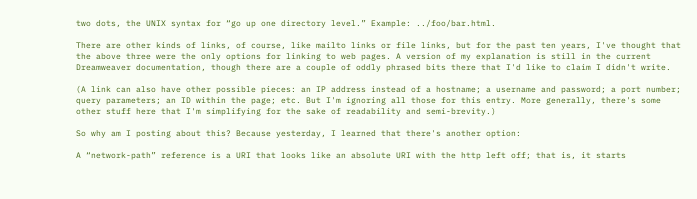two dots, the UNIX syntax for “go up one directory level.” Example: ../foo/bar.html.

There are other kinds of links, of course, like mailto links or file links, but for the past ten years, I've thought that the above three were the only options for linking to web pages. A version of my explanation is still in the current Dreamweaver documentation, though there are a couple of oddly phrased bits there that I'd like to claim I didn't write.

(A link can also have other possible pieces: an IP address instead of a hostname; a username and password; a port number; query parameters; an ID within the page; etc. But I'm ignoring all those for this entry. More generally, there's some other stuff here that I'm simplifying for the sake of readability and semi-brevity.)

So why am I posting about this? Because yesterday, I learned that there's another option:

A “network-path” reference is a URI that looks like an absolute URI with the http left off; that is, it starts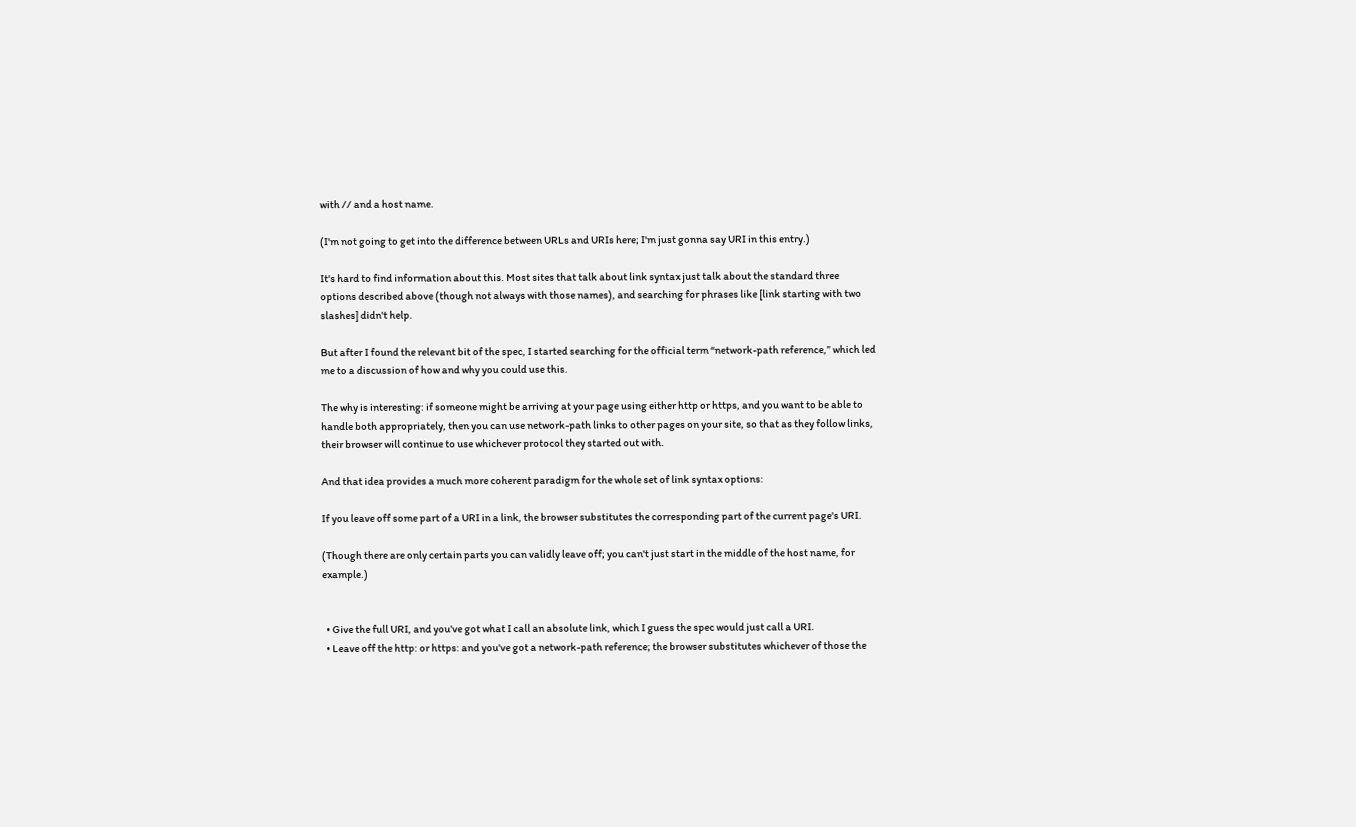with // and a host name.

(I'm not going to get into the difference between URLs and URIs here; I'm just gonna say URI in this entry.)

It's hard to find information about this. Most sites that talk about link syntax just talk about the standard three options described above (though not always with those names), and searching for phrases like [link starting with two slashes] didn't help.

But after I found the relevant bit of the spec, I started searching for the official term “network-path reference,” which led me to a discussion of how and why you could use this.

The why is interesting: if someone might be arriving at your page using either http or https, and you want to be able to handle both appropriately, then you can use network-path links to other pages on your site, so that as they follow links, their browser will continue to use whichever protocol they started out with.

And that idea provides a much more coherent paradigm for the whole set of link syntax options:

If you leave off some part of a URI in a link, the browser substitutes the corresponding part of the current page's URI.

(Though there are only certain parts you can validly leave off; you can't just start in the middle of the host name, for example.)


  • Give the full URI, and you've got what I call an absolute link, which I guess the spec would just call a URI.
  • Leave off the http: or https: and you've got a network-path reference; the browser substitutes whichever of those the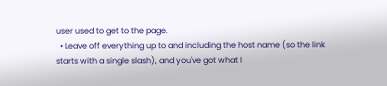user used to get to the page.
  • Leave off everything up to and including the host name (so the link starts with a single slash), and you've got what I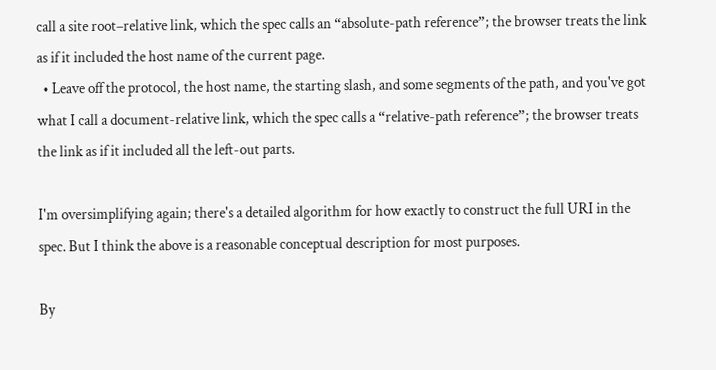call a site root–relative link, which the spec calls an “absolute-path reference”; the browser treats the link as if it included the host name of the current page.
  • Leave off the protocol, the host name, the starting slash, and some segments of the path, and you've got what I call a document-relative link, which the spec calls a “relative-path reference”; the browser treats the link as if it included all the left-out parts.

I'm oversimplifying again; there's a detailed algorithm for how exactly to construct the full URI in the spec. But I think the above is a reasonable conceptual description for most purposes.

By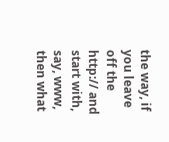the way, if you leave off the http:// and start with, say, www, then what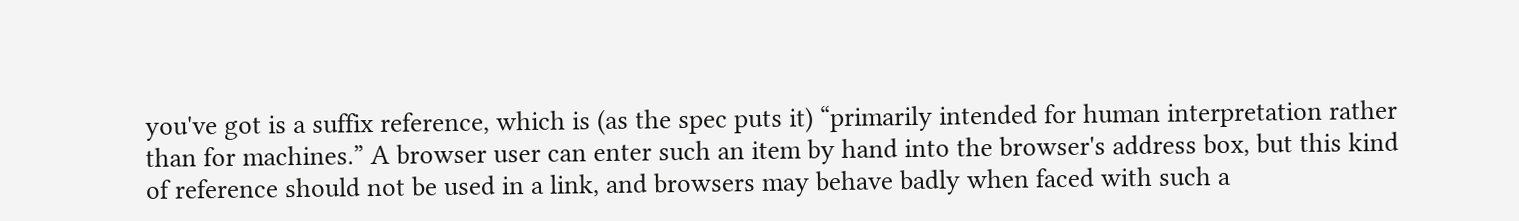you've got is a suffix reference, which is (as the spec puts it) “primarily intended for human interpretation rather than for machines.” A browser user can enter such an item by hand into the browser's address box, but this kind of reference should not be used in a link, and browsers may behave badly when faced with such a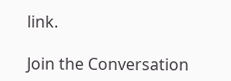link.

Join the Conversation